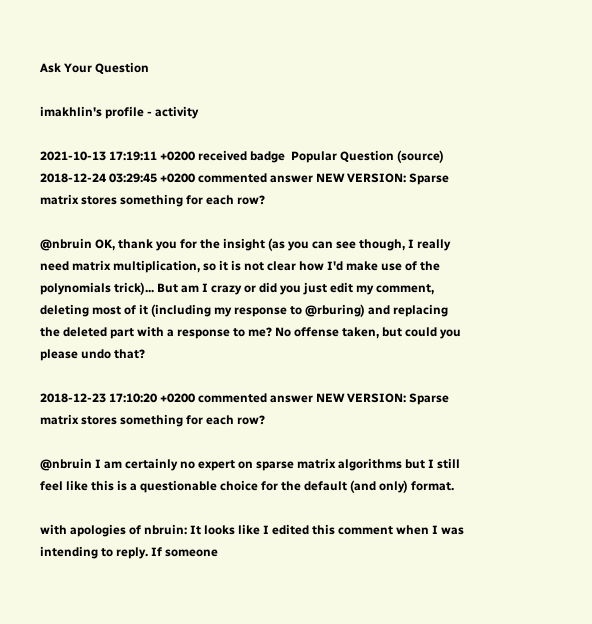Ask Your Question

imakhlin's profile - activity

2021-10-13 17:19:11 +0200 received badge  Popular Question (source)
2018-12-24 03:29:45 +0200 commented answer NEW VERSION: Sparse matrix stores something for each row?

@nbruin OK, thank you for the insight (as you can see though, I really need matrix multiplication, so it is not clear how I'd make use of the polynomials trick)... But am I crazy or did you just edit my comment, deleting most of it (including my response to @rburing) and replacing the deleted part with a response to me? No offense taken, but could you please undo that?

2018-12-23 17:10:20 +0200 commented answer NEW VERSION: Sparse matrix stores something for each row?

@nbruin I am certainly no expert on sparse matrix algorithms but I still feel like this is a questionable choice for the default (and only) format.

with apologies of nbruin: It looks like I edited this comment when I was intending to reply. If someone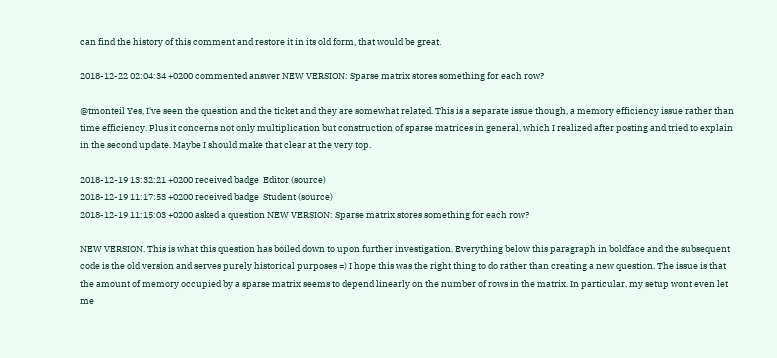can find the history of this comment and restore it in its old form, that would be great.

2018-12-22 02:04:34 +0200 commented answer NEW VERSION: Sparse matrix stores something for each row?

@tmonteil Yes, I've seen the question and the ticket and they are somewhat related. This is a separate issue though, a memory efficiency issue rather than time efficiency. Plus it concerns not only multiplication but construction of sparse matrices in general, which I realized after posting and tried to explain in the second update. Maybe I should make that clear at the very top.

2018-12-19 13:32:21 +0200 received badge  Editor (source)
2018-12-19 11:17:53 +0200 received badge  Student (source)
2018-12-19 11:15:03 +0200 asked a question NEW VERSION: Sparse matrix stores something for each row?

NEW VERSION. This is what this question has boiled down to upon further investigation. Everything below this paragraph in boldface and the subsequent code is the old version and serves purely historical purposes =) I hope this was the right thing to do rather than creating a new question. The issue is that the amount of memory occupied by a sparse matrix seems to depend linearly on the number of rows in the matrix. In particular, my setup wont even let me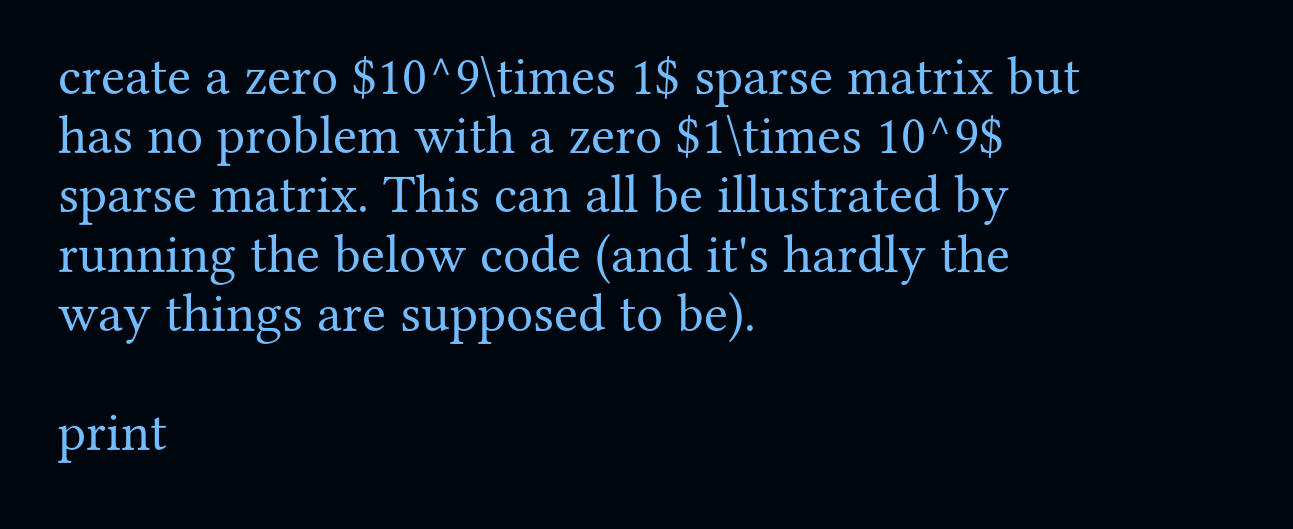create a zero $10^9\times 1$ sparse matrix but has no problem with a zero $1\times 10^9$ sparse matrix. This can all be illustrated by running the below code (and it's hardly the way things are supposed to be).

print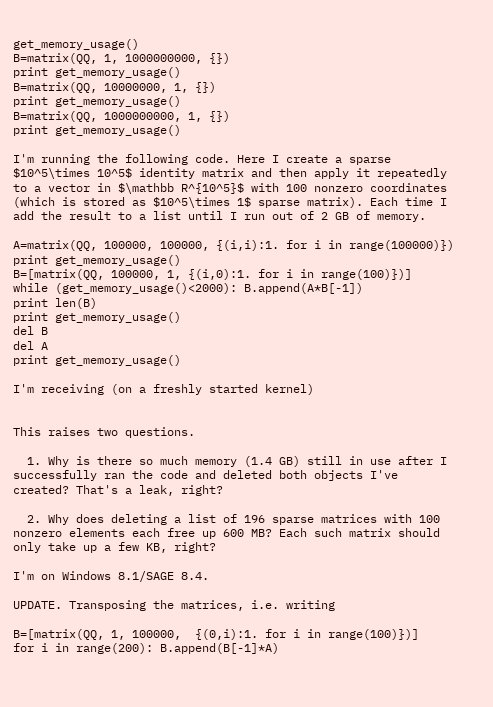get_memory_usage()
B=matrix(QQ, 1, 1000000000, {})
print get_memory_usage()
B=matrix(QQ, 10000000, 1, {})
print get_memory_usage()
B=matrix(QQ, 1000000000, 1, {})
print get_memory_usage()

I'm running the following code. Here I create a sparse $10^5\times 10^5$ identity matrix and then apply it repeatedly to a vector in $\mathbb R^{10^5}$ with 100 nonzero coordinates (which is stored as $10^5\times 1$ sparse matrix). Each time I add the result to a list until I run out of 2 GB of memory.

A=matrix(QQ, 100000, 100000, {(i,i):1. for i in range(100000)})
print get_memory_usage()
B=[matrix(QQ, 100000, 1, {(i,0):1. for i in range(100)})]
while (get_memory_usage()<2000): B.append(A*B[-1])
print len(B)
print get_memory_usage()
del B
del A
print get_memory_usage()

I'm receiving (on a freshly started kernel)


This raises two questions.

  1. Why is there so much memory (1.4 GB) still in use after I successfully ran the code and deleted both objects I've created? That's a leak, right?

  2. Why does deleting a list of 196 sparse matrices with 100 nonzero elements each free up 600 MB? Each such matrix should only take up a few KB, right?

I'm on Windows 8.1/SAGE 8.4.

UPDATE. Transposing the matrices, i.e. writing

B=[matrix(QQ, 1, 100000,  {(0,i):1. for i in range(100)})]
for i in range(200): B.append(B[-1]*A)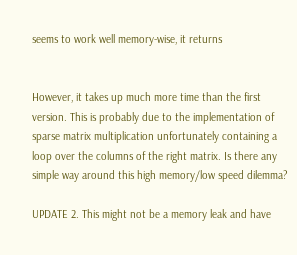seems to work well memory-wise, it returns


However, it takes up much more time than the first version. This is probably due to the implementation of sparse matrix multiplication unfortunately containing a loop over the columns of the right matrix. Is there any simple way around this high memory/low speed dilemma?

UPDATE 2. This might not be a memory leak and have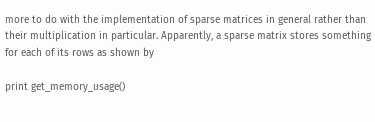more to do with the implementation of sparse matrices in general rather than their multiplication in particular. Apparently, a sparse matrix stores something for each of its rows as shown by

print get_memory_usage()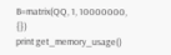B=matrix(QQ, 1, 10000000, {})
print get_memory_usage()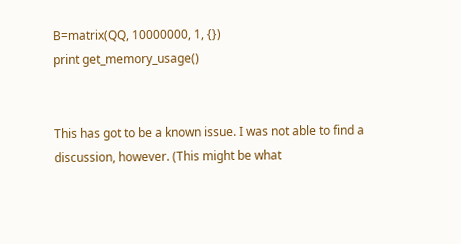B=matrix(QQ, 10000000, 1, {})
print get_memory_usage()


This has got to be a known issue. I was not able to find a discussion, however. (This might be what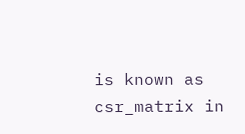is known as csr_matrix in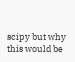scipy but why this would be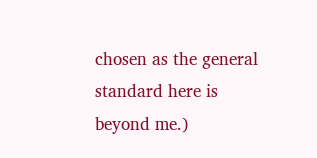chosen as the general standard here is beyond me.)